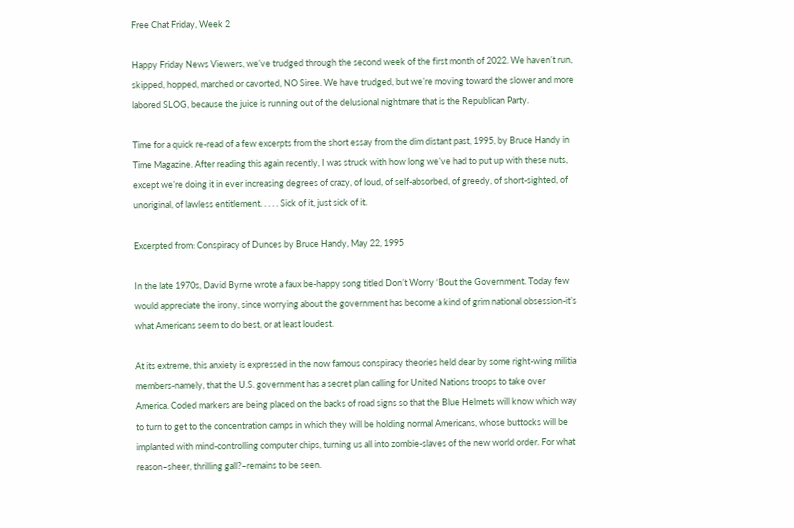Free Chat Friday, Week 2

Happy Friday News Viewers, we’ve trudged through the second week of the first month of 2022. We haven’t run, skipped, hopped, marched or cavorted, NO Siree. We have trudged, but we’re moving toward the slower and more labored SLOG, because the juice is running out of the delusional nightmare that is the Republican Party.

Time for a quick re-read of a few excerpts from the short essay from the dim distant past, 1995, by Bruce Handy in Time Magazine. After reading this again recently, I was struck with how long we’ve had to put up with these nuts, except we’re doing it in ever increasing degrees of crazy, of loud, of self-absorbed, of greedy, of short-sighted, of unoriginal, of lawless entitlement. . . . . Sick of it, just sick of it.

Excerpted from: Conspiracy of Dunces by Bruce Handy, May 22, 1995

In the late 1970s, David Byrne wrote a faux be-happy song titled Don’t Worry ‘Bout the Government. Today few would appreciate the irony, since worrying about the government has become a kind of grim national obsession-it’s what Americans seem to do best, or at least loudest.

At its extreme, this anxiety is expressed in the now famous conspiracy theories held dear by some right-wing militia members-namely, that the U.S. government has a secret plan calling for United Nations troops to take over America. Coded markers are being placed on the backs of road signs so that the Blue Helmets will know which way to turn to get to the concentration camps in which they will be holding normal Americans, whose buttocks will be implanted with mind-controlling computer chips, turning us all into zombie-slaves of the new world order. For what reason–sheer, thrilling gall?–remains to be seen.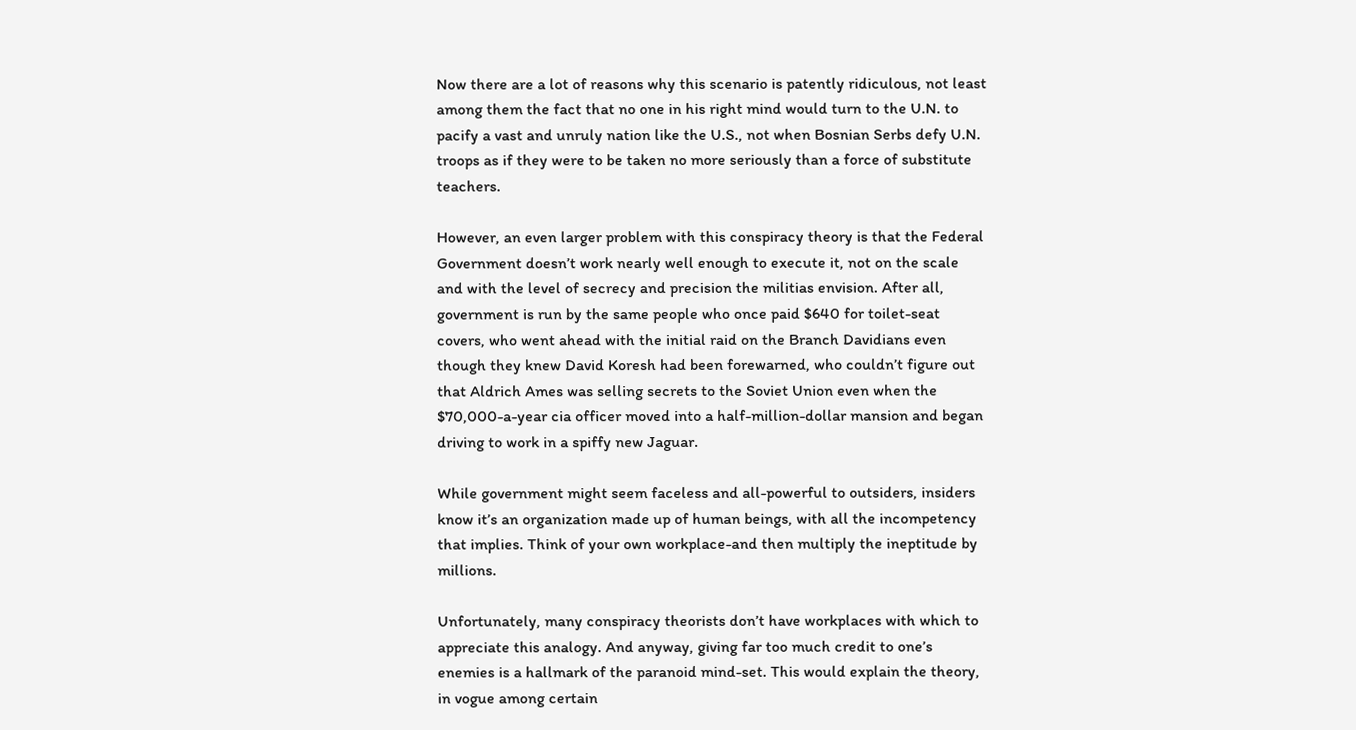Now there are a lot of reasons why this scenario is patently ridiculous, not least among them the fact that no one in his right mind would turn to the U.N. to pacify a vast and unruly nation like the U.S., not when Bosnian Serbs defy U.N. troops as if they were to be taken no more seriously than a force of substitute teachers.

However, an even larger problem with this conspiracy theory is that the Federal Government doesn’t work nearly well enough to execute it, not on the scale and with the level of secrecy and precision the militias envision. After all, government is run by the same people who once paid $640 for toilet-seat covers, who went ahead with the initial raid on the Branch Davidians even though they knew David Koresh had been forewarned, who couldn’t figure out that Aldrich Ames was selling secrets to the Soviet Union even when the $70,000-a-year cia officer moved into a half-million-dollar mansion and began driving to work in a spiffy new Jaguar.

While government might seem faceless and all-powerful to outsiders, insiders know it’s an organization made up of human beings, with all the incompetency that implies. Think of your own workplace-and then multiply the ineptitude by millions.

Unfortunately, many conspiracy theorists don’t have workplaces with which to appreciate this analogy. And anyway, giving far too much credit to one’s enemies is a hallmark of the paranoid mind-set. This would explain the theory, in vogue among certain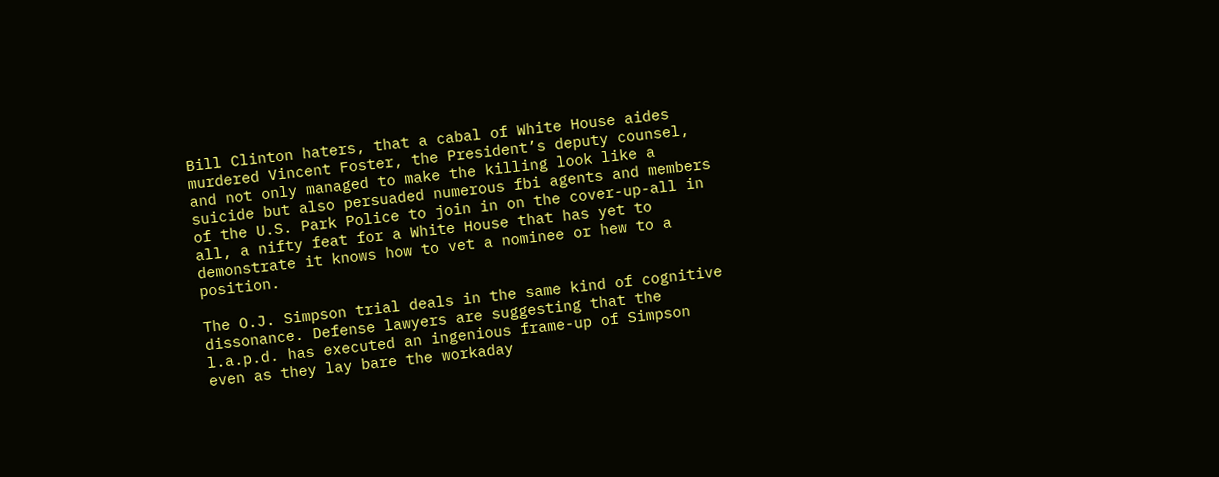Bill Clinton haters, that a cabal of White House aides murdered Vincent Foster, the President’s deputy counsel, and not only managed to make the killing look like a suicide but also persuaded numerous fbi agents and members of the U.S. Park Police to join in on the cover-up-all in all, a nifty feat for a White House that has yet to demonstrate it knows how to vet a nominee or hew to a position.

The O.J. Simpson trial deals in the same kind of cognitive dissonance. Defense lawyers are suggesting that the l.a.p.d. has executed an ingenious frame-up of Simpson even as they lay bare the workaday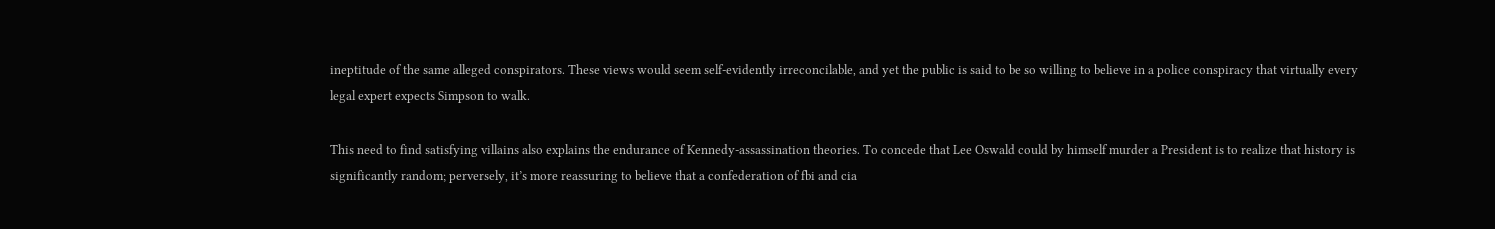ineptitude of the same alleged conspirators. These views would seem self-evidently irreconcilable, and yet the public is said to be so willing to believe in a police conspiracy that virtually every legal expert expects Simpson to walk.

This need to find satisfying villains also explains the endurance of Kennedy-assassination theories. To concede that Lee Oswald could by himself murder a President is to realize that history is significantly random; perversely, it’s more reassuring to believe that a confederation of fbi and cia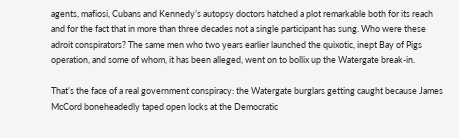agents, mafiosi, Cubans and Kennedy’s autopsy doctors hatched a plot remarkable both for its reach and for the fact that in more than three decades not a single participant has sung. Who were these adroit conspirators? The same men who two years earlier launched the quixotic, inept Bay of Pigs operation, and some of whom, it has been alleged, went on to bollix up the Watergate break-in.

That’s the face of a real government conspiracy: the Watergate burglars getting caught because James McCord boneheadedly taped open locks at the Democratic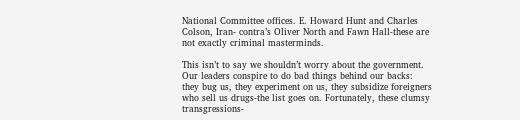National Committee offices. E. Howard Hunt and Charles Colson, Iran- contra’s Oliver North and Fawn Hall-these are not exactly criminal masterminds.

This isn’t to say we shouldn’t worry about the government. Our leaders conspire to do bad things behind our backs: they bug us, they experiment on us, they subsidize foreigners who sell us drugs-the list goes on. Fortunately, these clumsy transgressions-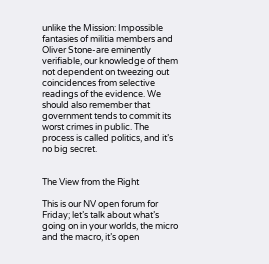unlike the Mission: Impossible fantasies of militia members and Oliver Stone-are eminently verifiable, our knowledge of them not dependent on tweezing out coincidences from selective readings of the evidence. We should also remember that government tends to commit its worst crimes in public. The process is called politics, and it’s no big secret.


The View from the Right

This is our NV open forum for Friday; let’s talk about what’s going on in your worlds, the micro and the macro, it’s open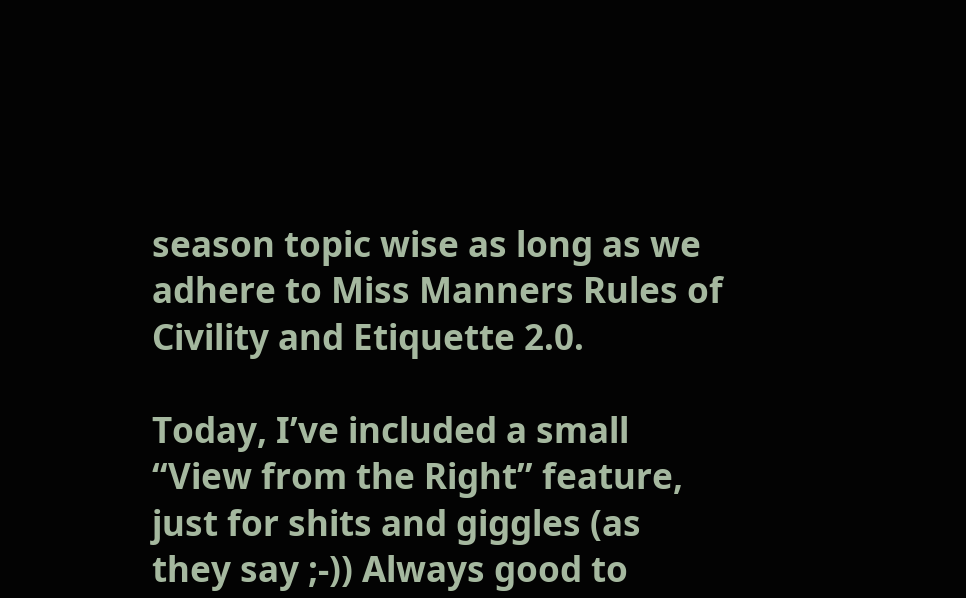season topic wise as long as we adhere to Miss Manners Rules of Civility and Etiquette 2.0.

Today, I’ve included a small “View from the Right” feature, just for shits and giggles (as they say ;-)) Always good to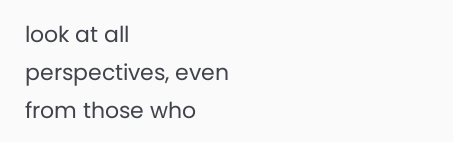look at all perspectives, even from those who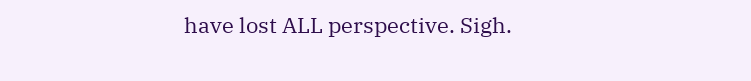have lost ALL perspective. Sigh.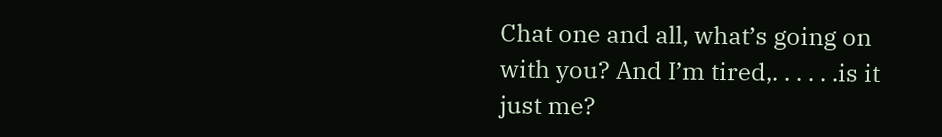Chat one and all, what’s going on with you? And I’m tired,. . . . . .is it just me?